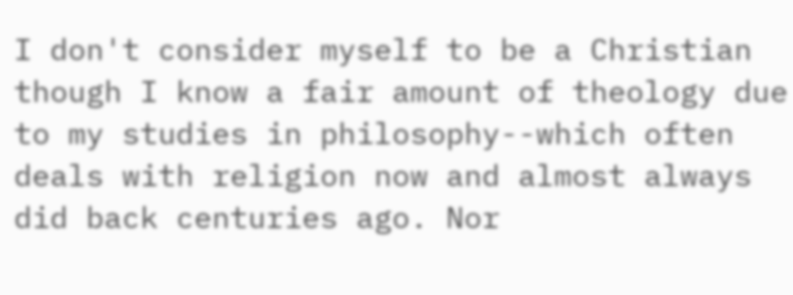I don't consider myself to be a Christian though I know a fair amount of theology due to my studies in philosophy--which often deals with religion now and almost always did back centuries ago. Nor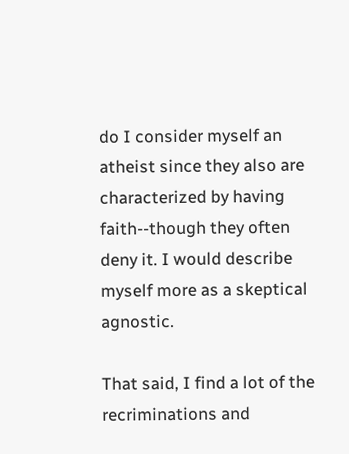do I consider myself an atheist since they also are characterized by having faith--though they often deny it. I would describe myself more as a skeptical agnostic.

That said, I find a lot of the recriminations and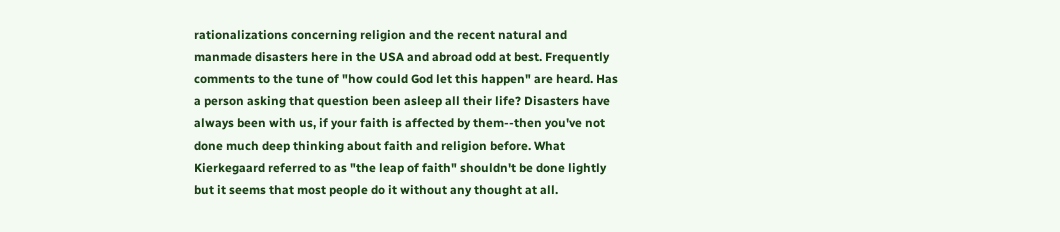rationalizations concerning religion and the recent natural and manmade disasters here in the USA and abroad odd at best. Frequently comments to the tune of "how could God let this happen" are heard. Has a person asking that question been asleep all their life? Disasters have always been with us, if your faith is affected by them--then you've not done much deep thinking about faith and religion before. What Kierkegaard referred to as "the leap of faith" shouldn't be done lightly but it seems that most people do it without any thought at all.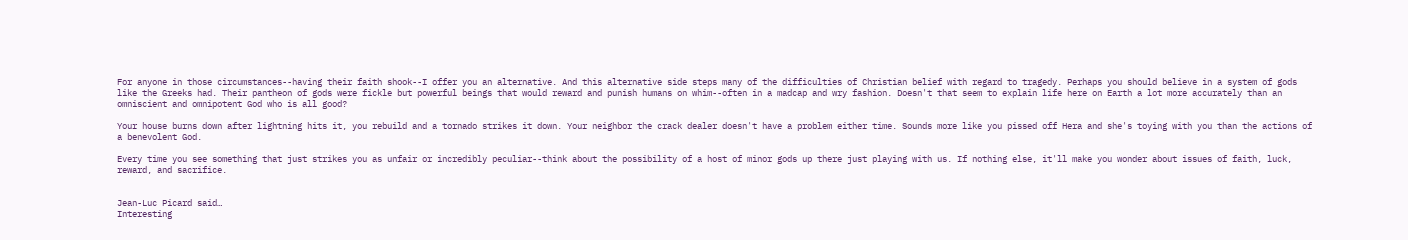For anyone in those circumstances--having their faith shook--I offer you an alternative. And this alternative side steps many of the difficulties of Christian belief with regard to tragedy. Perhaps you should believe in a system of gods like the Greeks had. Their pantheon of gods were fickle but powerful beings that would reward and punish humans on whim--often in a madcap and wry fashion. Doesn't that seem to explain life here on Earth a lot more accurately than an omniscient and omnipotent God who is all good?

Your house burns down after lightning hits it, you rebuild and a tornado strikes it down. Your neighbor the crack dealer doesn't have a problem either time. Sounds more like you pissed off Hera and she's toying with you than the actions of a benevolent God.

Every time you see something that just strikes you as unfair or incredibly peculiar--think about the possibility of a host of minor gods up there just playing with us. If nothing else, it'll make you wonder about issues of faith, luck, reward, and sacrifice.


Jean-Luc Picard said…
Interesting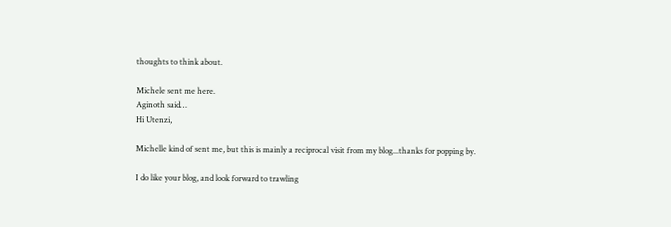thoughts to think about.

Michele sent me here.
Aginoth said…
Hi Utenzi,

Michelle kind of sent me, but this is mainly a reciprocal visit from my blog...thanks for popping by.

I do like your blog, and look forward to trawling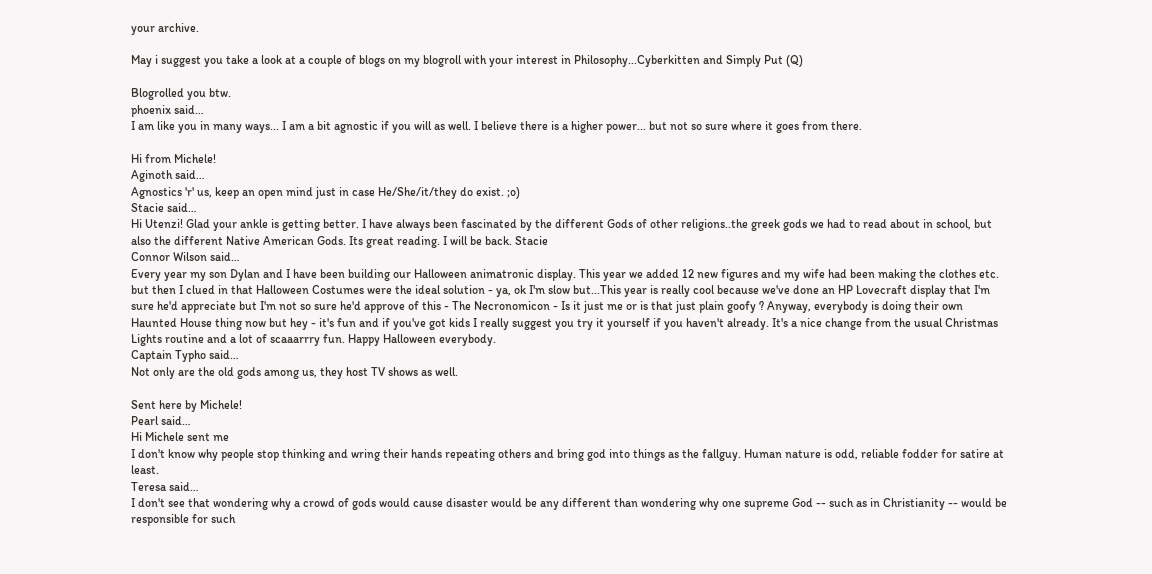your archive.

May i suggest you take a look at a couple of blogs on my blogroll with your interest in Philosophy...Cyberkitten and Simply Put (Q)

Blogrolled you btw.
phoenix said…
I am like you in many ways... I am a bit agnostic if you will as well. I believe there is a higher power... but not so sure where it goes from there.

Hi from Michele!
Aginoth said…
Agnostics 'r' us, keep an open mind just in case He/She/it/they do exist. ;o)
Stacie said…
Hi Utenzi! Glad your ankle is getting better. I have always been fascinated by the different Gods of other religions..the greek gods we had to read about in school, but also the different Native American Gods. Its great reading. I will be back. Stacie
Connor Wilson said…
Every year my son Dylan and I have been building our Halloween animatronic display. This year we added 12 new figures and my wife had been making the clothes etc. but then I clued in that Halloween Costumes were the ideal solution - ya, ok I'm slow but...This year is really cool because we've done an HP Lovecraft display that I'm sure he'd appreciate but I'm not so sure he'd approve of this - The Necronomicon - Is it just me or is that just plain goofy ? Anyway, everybody is doing their own Haunted House thing now but hey - it's fun and if you've got kids I really suggest you try it yourself if you haven't already. It's a nice change from the usual Christmas Lights routine and a lot of scaaarrry fun. Happy Halloween everybody.
Captain Typho said…
Not only are the old gods among us, they host TV shows as well.

Sent here by Michele!
Pearl said…
Hi Michele sent me
I don't know why people stop thinking and wring their hands repeating others and bring god into things as the fallguy. Human nature is odd, reliable fodder for satire at least.
Teresa said…
I don't see that wondering why a crowd of gods would cause disaster would be any different than wondering why one supreme God -- such as in Christianity -- would be responsible for such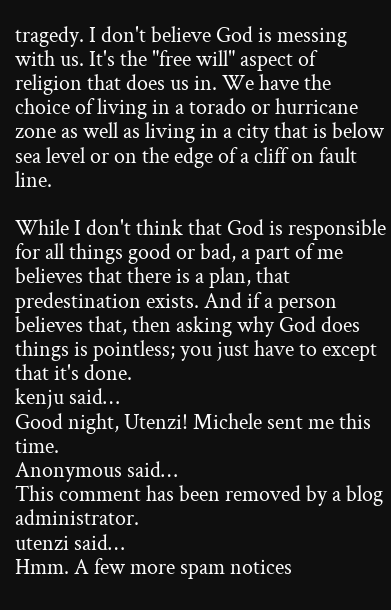tragedy. I don't believe God is messing with us. It's the "free will" aspect of religion that does us in. We have the choice of living in a torado or hurricane zone as well as living in a city that is below sea level or on the edge of a cliff on fault line.

While I don't think that God is responsible for all things good or bad, a part of me believes that there is a plan, that predestination exists. And if a person believes that, then asking why God does things is pointless; you just have to except that it's done.
kenju said…
Good night, Utenzi! Michele sent me this time.
Anonymous said…
This comment has been removed by a blog administrator.
utenzi said…
Hmm. A few more spam notices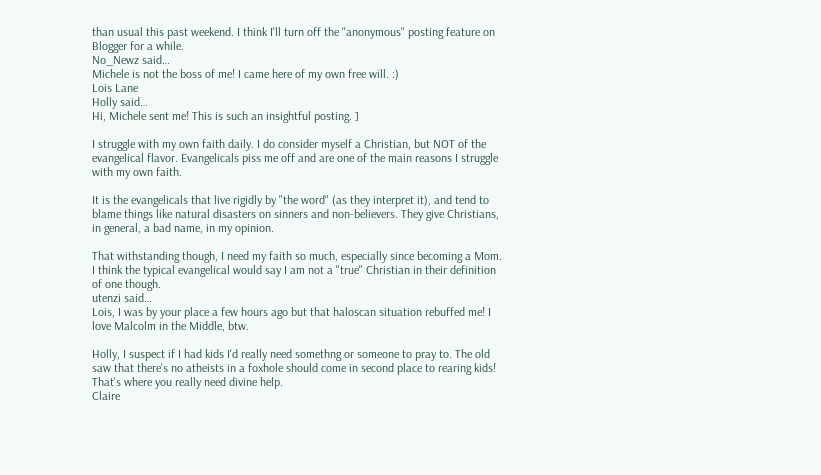than usual this past weekend. I think I'll turn off the "anonymous" posting feature on Blogger for a while.
No_Newz said…
Michele is not the boss of me! I came here of my own free will. :)
Lois Lane
Holly said…
Hi, Michele sent me! This is such an insightful posting. ]

I struggle with my own faith daily. I do consider myself a Christian, but NOT of the evangelical flavor. Evangelicals piss me off and are one of the main reasons I struggle with my own faith.

It is the evangelicals that live rigidly by "the word" (as they interpret it), and tend to blame things like natural disasters on sinners and non-believers. They give Christians, in general, a bad name, in my opinion.

That withstanding though, I need my faith so much, especially since becoming a Mom. I think the typical evangelical would say I am not a "true" Christian in their definition of one though.
utenzi said…
Lois, I was by your place a few hours ago but that haloscan situation rebuffed me! I love Malcolm in the Middle, btw.

Holly, I suspect if I had kids I'd really need somethng or someone to pray to. The old saw that there's no atheists in a foxhole should come in second place to rearing kids! That's where you really need divine help.
Claire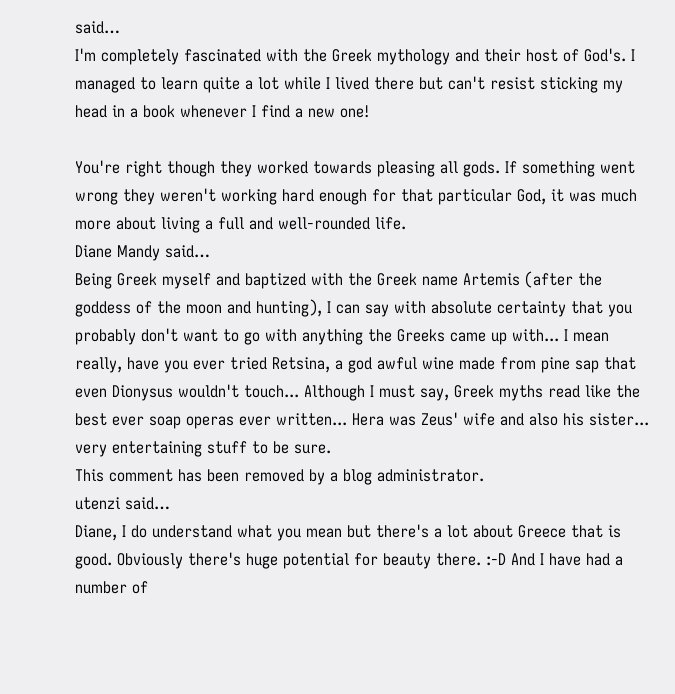said…
I'm completely fascinated with the Greek mythology and their host of God's. I managed to learn quite a lot while I lived there but can't resist sticking my head in a book whenever I find a new one!

You're right though they worked towards pleasing all gods. If something went wrong they weren't working hard enough for that particular God, it was much more about living a full and well-rounded life.
Diane Mandy said…
Being Greek myself and baptized with the Greek name Artemis (after the goddess of the moon and hunting), I can say with absolute certainty that you probably don't want to go with anything the Greeks came up with... I mean really, have you ever tried Retsina, a god awful wine made from pine sap that even Dionysus wouldn't touch... Although I must say, Greek myths read like the best ever soap operas ever written... Hera was Zeus' wife and also his sister... very entertaining stuff to be sure.
This comment has been removed by a blog administrator.
utenzi said…
Diane, I do understand what you mean but there's a lot about Greece that is good. Obviously there's huge potential for beauty there. :-D And I have had a number of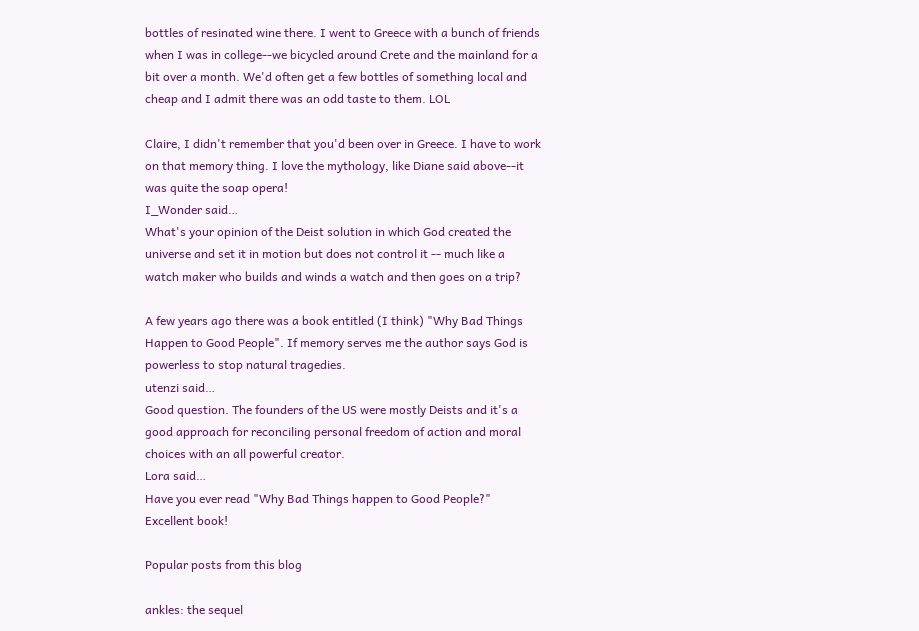bottles of resinated wine there. I went to Greece with a bunch of friends when I was in college--we bicycled around Crete and the mainland for a bit over a month. We'd often get a few bottles of something local and cheap and I admit there was an odd taste to them. LOL

Claire, I didn't remember that you'd been over in Greece. I have to work on that memory thing. I love the mythology, like Diane said above--it was quite the soap opera!
I_Wonder said…
What's your opinion of the Deist solution in which God created the universe and set it in motion but does not control it -- much like a watch maker who builds and winds a watch and then goes on a trip?

A few years ago there was a book entitled (I think) "Why Bad Things Happen to Good People". If memory serves me the author says God is powerless to stop natural tragedies.
utenzi said…
Good question. The founders of the US were mostly Deists and it's a good approach for reconciling personal freedom of action and moral choices with an all powerful creator.
Lora said…
Have you ever read "Why Bad Things happen to Good People?" Excellent book!

Popular posts from this blog

ankles: the sequel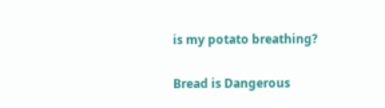is my potato breathing?

Bread is Dangerous